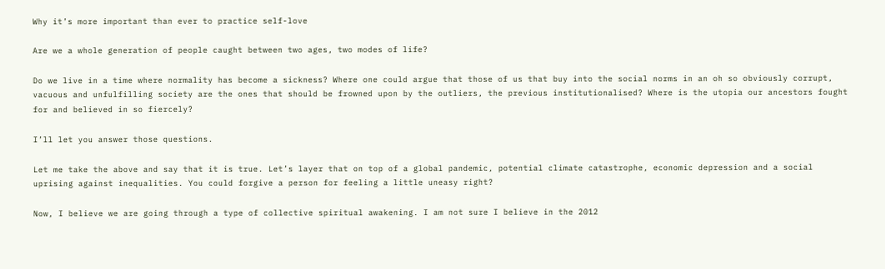Why it’s more important than ever to practice self-love

Are we a whole generation of people caught between two ages, two modes of life?

Do we live in a time where normality has become a sickness? Where one could argue that those of us that buy into the social norms in an oh so obviously corrupt, vacuous and unfulfilling society are the ones that should be frowned upon by the outliers, the previous institutionalised? Where is the utopia our ancestors fought for and believed in so fiercely?

I’ll let you answer those questions.

Let me take the above and say that it is true. Let’s layer that on top of a global pandemic, potential climate catastrophe, economic depression and a social uprising against inequalities. You could forgive a person for feeling a little uneasy right?

Now, I believe we are going through a type of collective spiritual awakening. I am not sure I believe in the 2012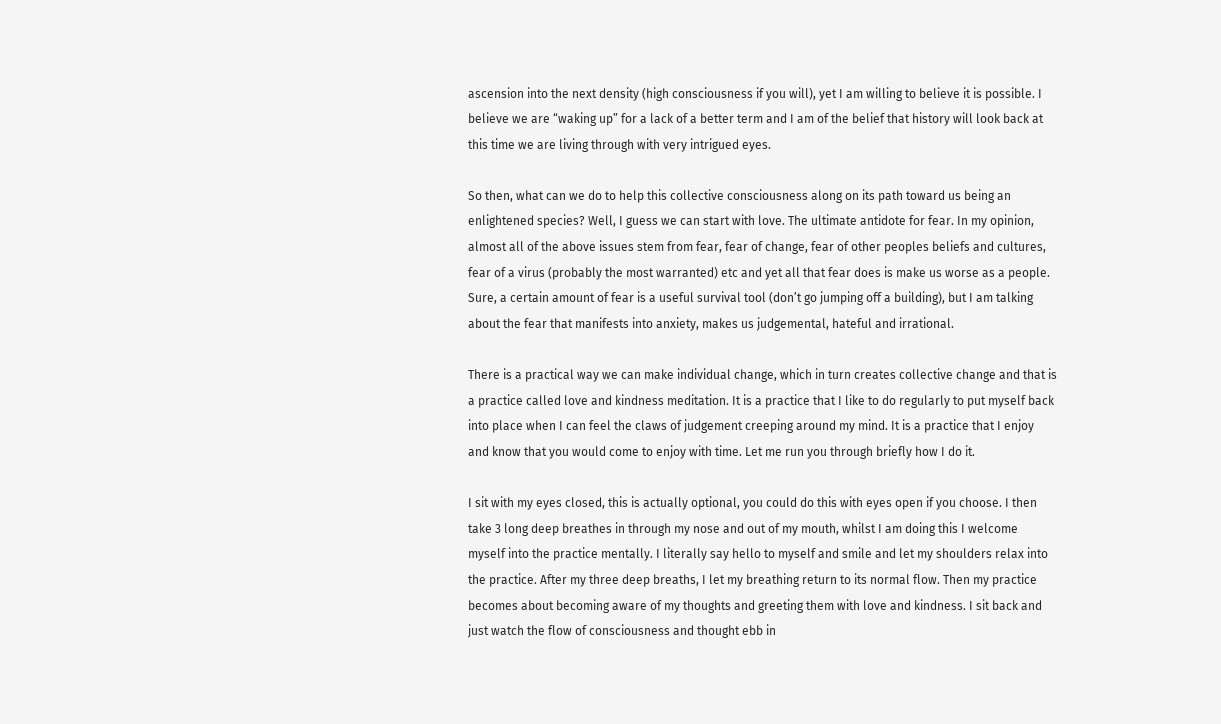ascension into the next density (high consciousness if you will), yet I am willing to believe it is possible. I believe we are “waking up” for a lack of a better term and I am of the belief that history will look back at this time we are living through with very intrigued eyes.

So then, what can we do to help this collective consciousness along on its path toward us being an enlightened species? Well, I guess we can start with love. The ultimate antidote for fear. In my opinion, almost all of the above issues stem from fear, fear of change, fear of other peoples beliefs and cultures, fear of a virus (probably the most warranted) etc and yet all that fear does is make us worse as a people. Sure, a certain amount of fear is a useful survival tool (don’t go jumping off a building), but I am talking about the fear that manifests into anxiety, makes us judgemental, hateful and irrational.

There is a practical way we can make individual change, which in turn creates collective change and that is a practice called love and kindness meditation. It is a practice that I like to do regularly to put myself back into place when I can feel the claws of judgement creeping around my mind. It is a practice that I enjoy and know that you would come to enjoy with time. Let me run you through briefly how I do it.

I sit with my eyes closed, this is actually optional, you could do this with eyes open if you choose. I then take 3 long deep breathes in through my nose and out of my mouth, whilst I am doing this I welcome myself into the practice mentally. I literally say hello to myself and smile and let my shoulders relax into the practice. After my three deep breaths, I let my breathing return to its normal flow. Then my practice becomes about becoming aware of my thoughts and greeting them with love and kindness. I sit back and just watch the flow of consciousness and thought ebb in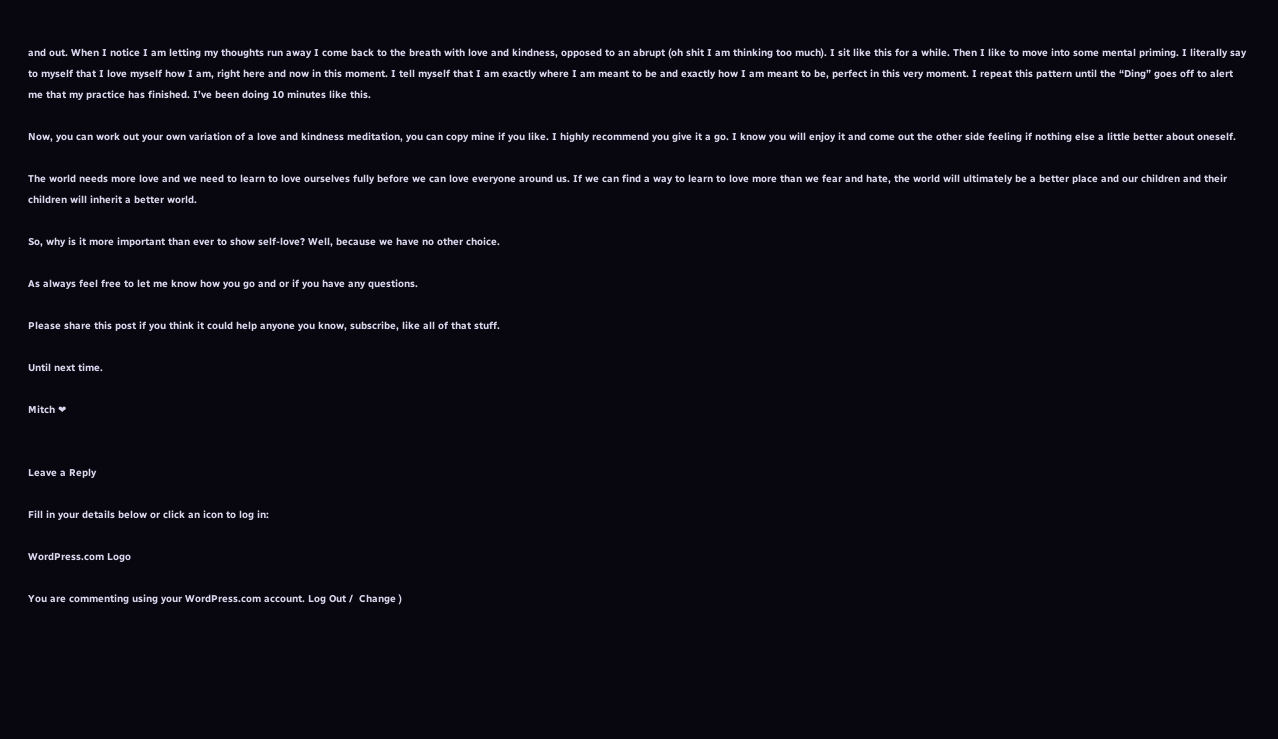and out. When I notice I am letting my thoughts run away I come back to the breath with love and kindness, opposed to an abrupt (oh shit I am thinking too much). I sit like this for a while. Then I like to move into some mental priming. I literally say to myself that I love myself how I am, right here and now in this moment. I tell myself that I am exactly where I am meant to be and exactly how I am meant to be, perfect in this very moment. I repeat this pattern until the “Ding” goes off to alert me that my practice has finished. I’ve been doing 10 minutes like this.

Now, you can work out your own variation of a love and kindness meditation, you can copy mine if you like. I highly recommend you give it a go. I know you will enjoy it and come out the other side feeling if nothing else a little better about oneself.

The world needs more love and we need to learn to love ourselves fully before we can love everyone around us. If we can find a way to learn to love more than we fear and hate, the world will ultimately be a better place and our children and their children will inherit a better world.

So, why is it more important than ever to show self-love? Well, because we have no other choice.

As always feel free to let me know how you go and or if you have any questions.

Please share this post if you think it could help anyone you know, subscribe, like all of that stuff.

Until next time.

Mitch ❤


Leave a Reply

Fill in your details below or click an icon to log in:

WordPress.com Logo

You are commenting using your WordPress.com account. Log Out /  Change )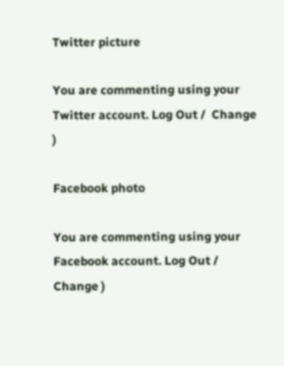Twitter picture

You are commenting using your Twitter account. Log Out /  Change )

Facebook photo

You are commenting using your Facebook account. Log Out /  Change )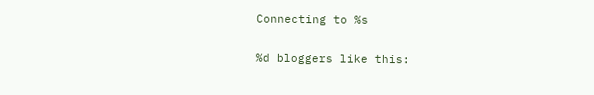Connecting to %s

%d bloggers like this: